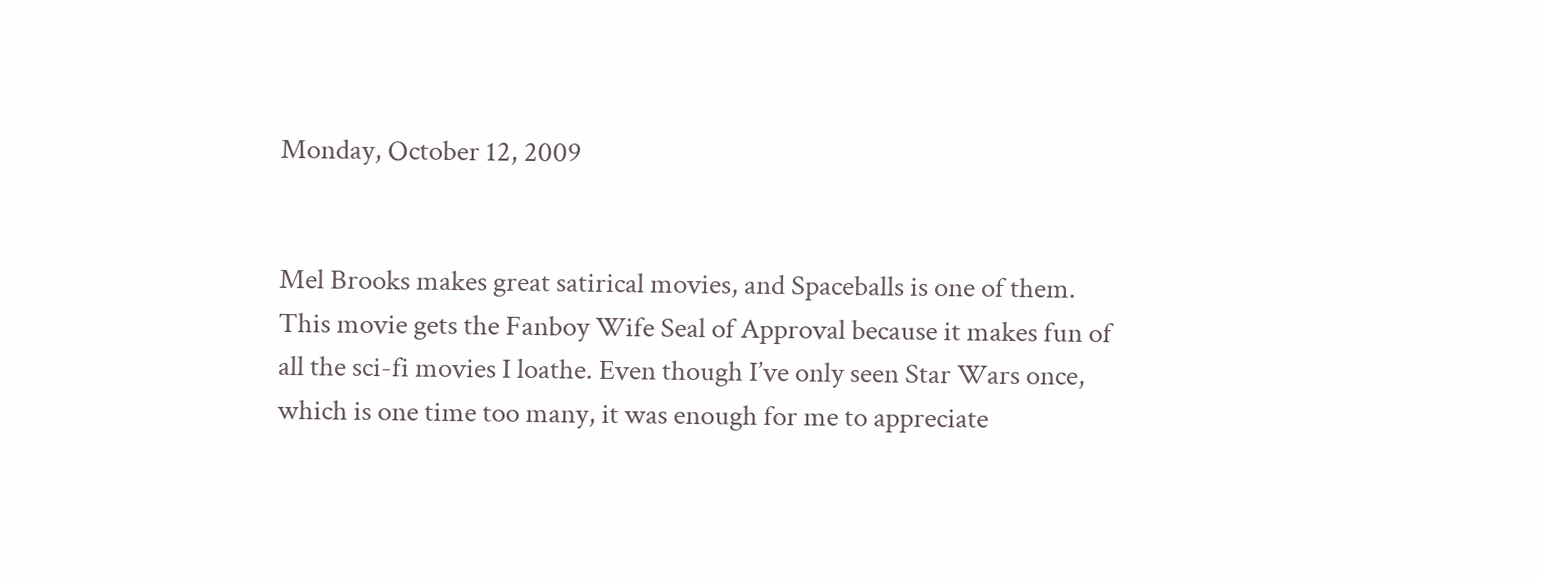Monday, October 12, 2009


Mel Brooks makes great satirical movies, and Spaceballs is one of them. This movie gets the Fanboy Wife Seal of Approval because it makes fun of all the sci-fi movies I loathe. Even though I’ve only seen Star Wars once, which is one time too many, it was enough for me to appreciate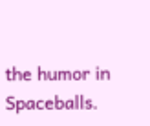the humor in Spaceballs.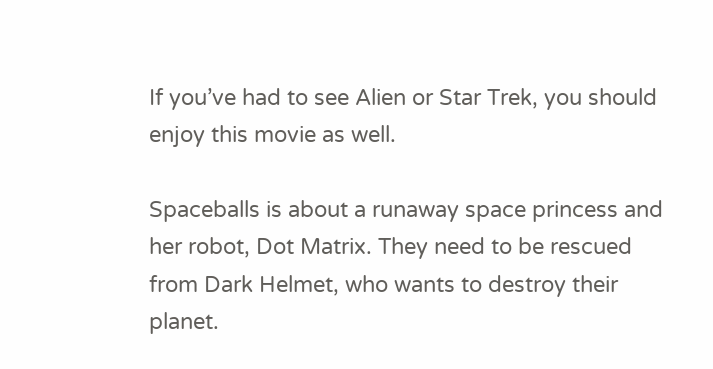If you’ve had to see Alien or Star Trek, you should enjoy this movie as well.

Spaceballs is about a runaway space princess and her robot, Dot Matrix. They need to be rescued from Dark Helmet, who wants to destroy their planet.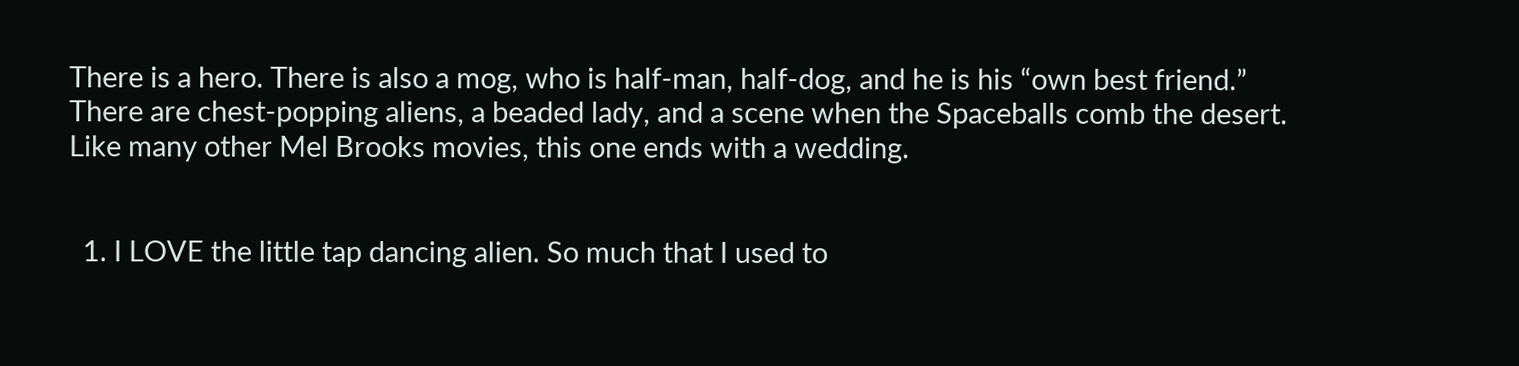There is a hero. There is also a mog, who is half-man, half-dog, and he is his “own best friend.” There are chest-popping aliens, a beaded lady, and a scene when the Spaceballs comb the desert. Like many other Mel Brooks movies, this one ends with a wedding.


  1. I LOVE the little tap dancing alien. So much that I used to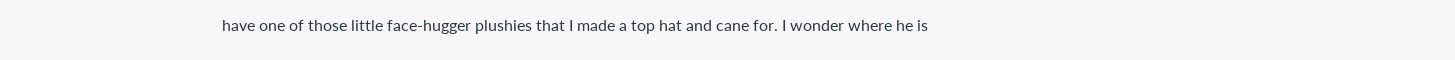have one of those little face-hugger plushies that I made a top hat and cane for. I wonder where he is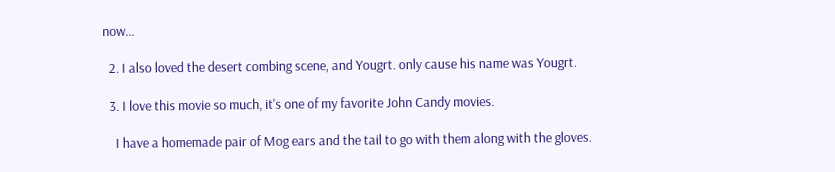now...

  2. I also loved the desert combing scene, and Yougrt. only cause his name was Yougrt.

  3. I love this movie so much, it's one of my favorite John Candy movies.

    I have a homemade pair of Mog ears and the tail to go with them along with the gloves.